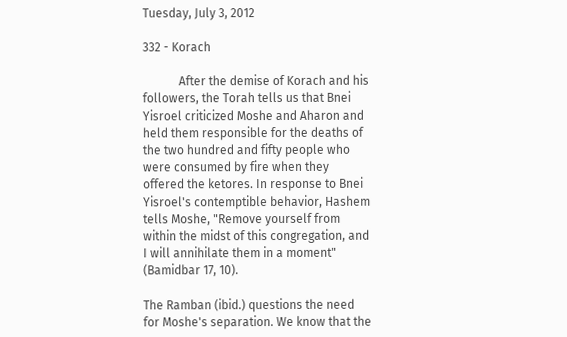Tuesday, July 3, 2012

332 - Korach

            After the demise of Korach and his followers, the Torah tells us that Bnei Yisroel criticized Moshe and Aharon and held them responsible for the deaths of the two hundred and fifty people who were consumed by fire when they offered the ketores. In response to Bnei Yisroel's contemptible behavior, Hashem tells Moshe, "Remove yourself from within the midst of this congregation, and I will annihilate them in a moment" (Bamidbar 17, 10).

The Ramban (ibid.) questions the need for Moshe's separation. We know that the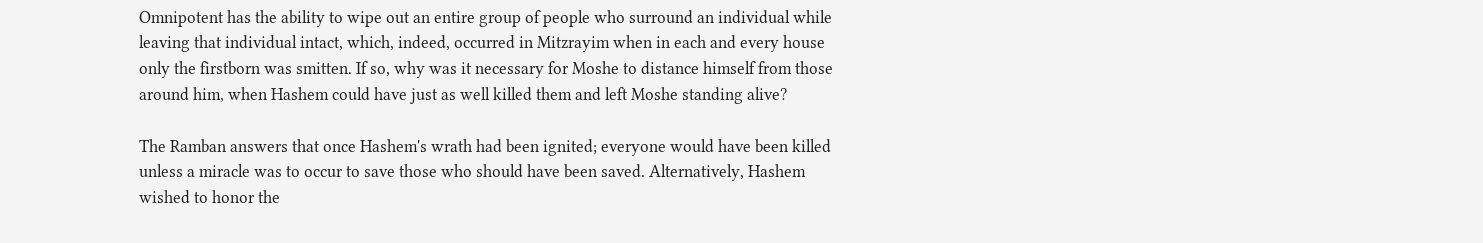Omnipotent has the ability to wipe out an entire group of people who surround an individual while leaving that individual intact, which, indeed, occurred in Mitzrayim when in each and every house only the firstborn was smitten. If so, why was it necessary for Moshe to distance himself from those around him, when Hashem could have just as well killed them and left Moshe standing alive?

The Ramban answers that once Hashem's wrath had been ignited; everyone would have been killed unless a miracle was to occur to save those who should have been saved. Alternatively, Hashem wished to honor the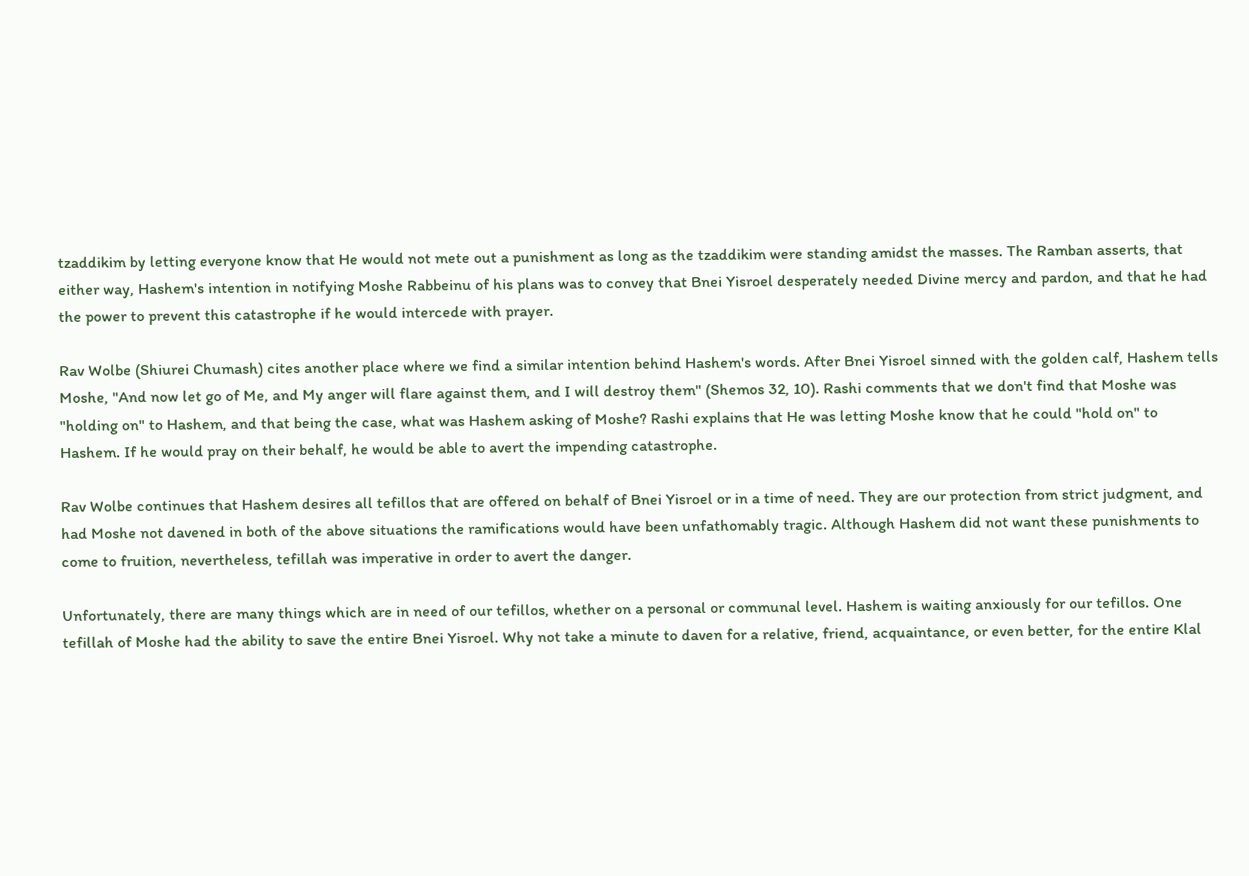tzaddikim by letting everyone know that He would not mete out a punishment as long as the tzaddikim were standing amidst the masses. The Ramban asserts, that either way, Hashem's intention in notifying Moshe Rabbeinu of his plans was to convey that Bnei Yisroel desperately needed Divine mercy and pardon, and that he had the power to prevent this catastrophe if he would intercede with prayer.

Rav Wolbe (Shiurei Chumash) cites another place where we find a similar intention behind Hashem's words. After Bnei Yisroel sinned with the golden calf, Hashem tells Moshe, "And now let go of Me, and My anger will flare against them, and I will destroy them" (Shemos 32, 10). Rashi comments that we don't find that Moshe was "holding on" to Hashem, and that being the case, what was Hashem asking of Moshe? Rashi explains that He was letting Moshe know that he could "hold on" to Hashem. If he would pray on their behalf, he would be able to avert the impending catastrophe.

Rav Wolbe continues that Hashem desires all tefillos that are offered on behalf of Bnei Yisroel or in a time of need. They are our protection from strict judgment, and had Moshe not davened in both of the above situations the ramifications would have been unfathomably tragic. Although Hashem did not want these punishments to come to fruition, nevertheless, tefillah was imperative in order to avert the danger.

Unfortunately, there are many things which are in need of our tefillos, whether on a personal or communal level. Hashem is waiting anxiously for our tefillos. One tefillah of Moshe had the ability to save the entire Bnei Yisroel. Why not take a minute to daven for a relative, friend, acquaintance, or even better, for the entire Klal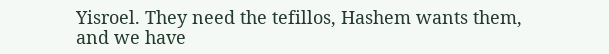Yisroel. They need the tefillos, Hashem wants them, and we have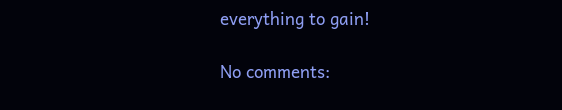everything to gain!

No comments: